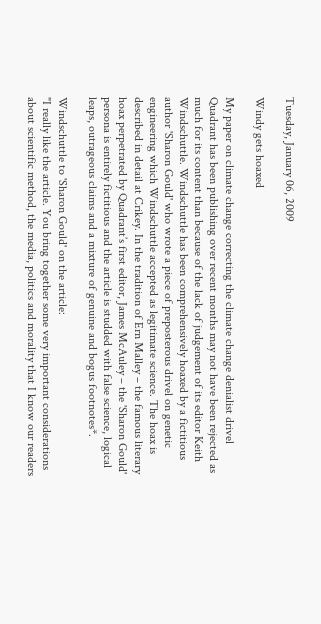Tuesday, January 06, 2009

Windy gets hoaxed

My paper on climate change correcting the climate change denialist drivel Quadrant has been publishing over recent months may not have been rejected as much for its content than because of the lack of judgement of its editor Keith Windschuttle. Windschuttle has been comprehensively hoaxed by a fictitious author 'Sharon Gould' who wrote a piece of preposterous drivel on genetic engineering which Windschuttle accepted as legitimate science. The hoax is described in detail at Crikey. In the tradition of Ern Malley – the famous literary hoax perpetrated by Quadrant’s first editor, James McAuley – the 'Sharon Gould' persona is entirely fictitious and the article is studded with false science, logical leaps, outrageous claims and a mixture of genuine and bogus footnotes*.

Windschuttle to 'Sharon Gould' on the article:
"I really like the article. You bring together some very important considerations about scientific method, the media, politics and morality that I know our readers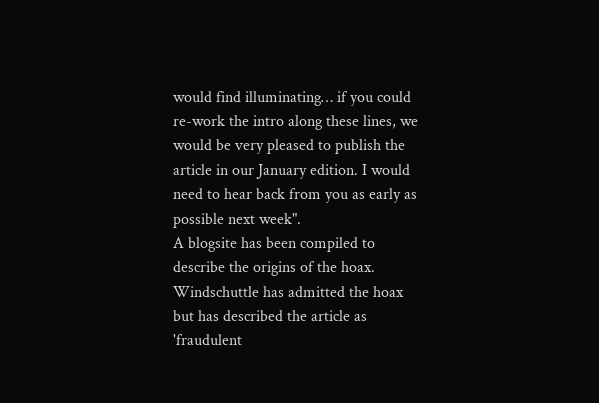would find illuminating… if you could re-work the intro along these lines, we would be very pleased to publish the article in our January edition. I would need to hear back from you as early as possible next week".
A blogsite has been compiled to describe the origins of the hoax. Windschuttle has admitted the hoax but has described the article as 'fraudulent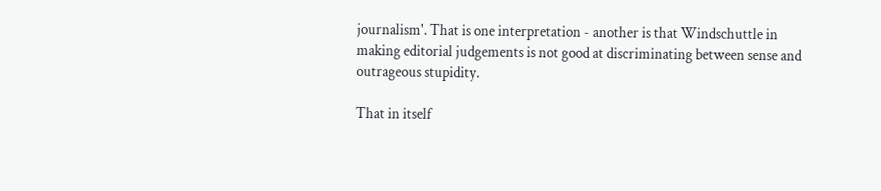journalism'. That is one interpretation - another is that Windschuttle in making editorial judgements is not good at discriminating between sense and outrageous stupidity.

That in itself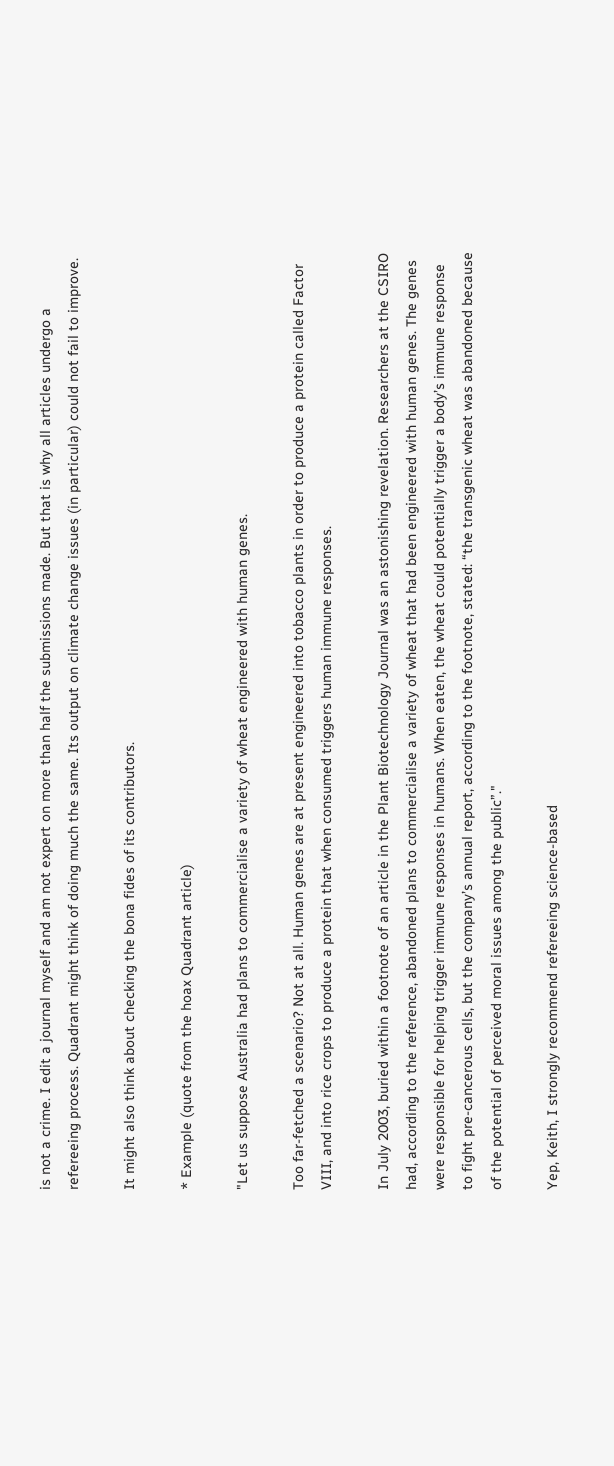is not a crime. I edit a journal myself and am not expert on more than half the submissions made. But that is why all articles undergo a refereeing process. Quadrant might think of doing much the same. Its output on climate change issues (in particular) could not fail to improve.

It might also think about checking the bona fides of its contributors.

* Example (quote from the hoax Quadrant article)

"Let us suppose Australia had plans to commercialise a variety of wheat engineered with human genes.

Too far-fetched a scenario? Not at all. Human genes are at present engineered into tobacco plants in order to produce a protein called Factor VIII, and into rice crops to produce a protein that when consumed triggers human immune responses.

In July 2003, buried within a footnote of an article in the Plant Biotechnology Journal was an astonishing revelation. Researchers at the CSIRO had, according to the reference, abandoned plans to commercialise a variety of wheat that had been engineered with human genes. The genes were responsible for helping trigger immune responses in humans. When eaten, the wheat could potentially trigger a body’s immune response to fight pre-cancerous cells, but the company’s annual report, according to the footnote, stated: “the transgenic wheat was abandoned because of the potential of perceived moral issues among the public”."

Yep, Keith, I strongly recommend refereeing science-based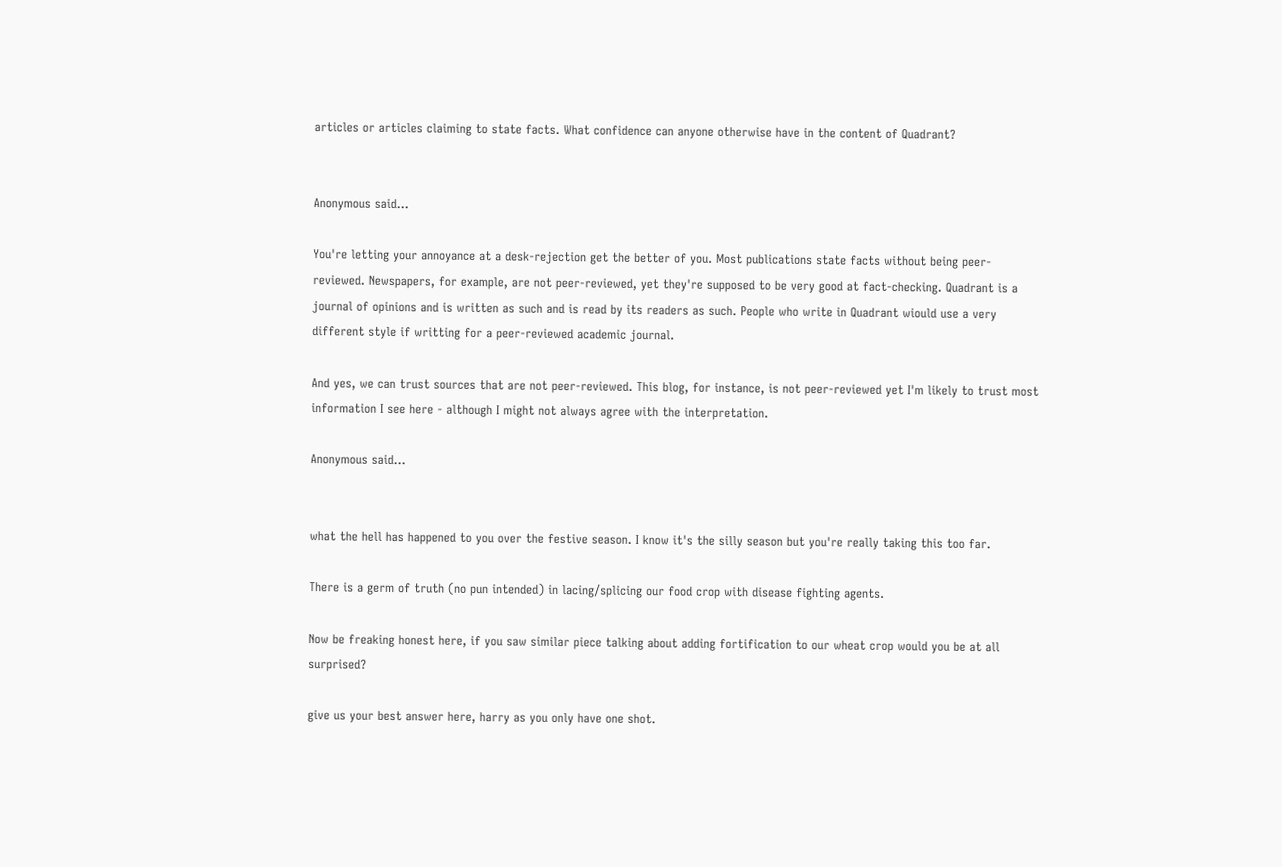articles or articles claiming to state facts. What confidence can anyone otherwise have in the content of Quadrant?


Anonymous said...

You're letting your annoyance at a desk-rejection get the better of you. Most publications state facts without being peer-reviewed. Newspapers, for example, are not peer-reviewed, yet they're supposed to be very good at fact-checking. Quadrant is a journal of opinions and is written as such and is read by its readers as such. People who write in Quadrant wiould use a very different style if writting for a peer-reviewed academic journal.

And yes, we can trust sources that are not peer-reviewed. This blog, for instance, is not peer-reviewed yet I'm likely to trust most information I see here - although I might not always agree with the interpretation.

Anonymous said...


what the hell has happened to you over the festive season. I know it's the silly season but you're really taking this too far.

There is a germ of truth (no pun intended) in lacing/splicing our food crop with disease fighting agents.

Now be freaking honest here, if you saw similar piece talking about adding fortification to our wheat crop would you be at all surprised?

give us your best answer here, harry as you only have one shot.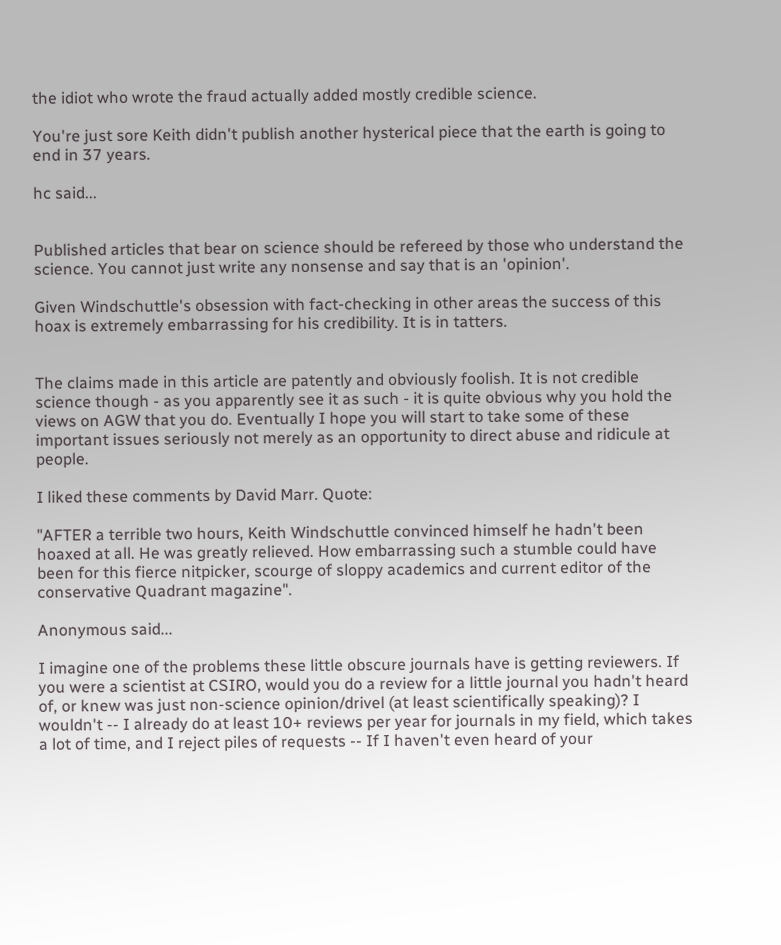the idiot who wrote the fraud actually added mostly credible science.

You're just sore Keith didn't publish another hysterical piece that the earth is going to end in 37 years.

hc said...


Published articles that bear on science should be refereed by those who understand the science. You cannot just write any nonsense and say that is an 'opinion'.

Given Windschuttle's obsession with fact-checking in other areas the success of this hoax is extremely embarrassing for his credibility. It is in tatters.


The claims made in this article are patently and obviously foolish. It is not credible science though - as you apparently see it as such - it is quite obvious why you hold the views on AGW that you do. Eventually I hope you will start to take some of these important issues seriously not merely as an opportunity to direct abuse and ridicule at people.

I liked these comments by David Marr. Quote:

"AFTER a terrible two hours, Keith Windschuttle convinced himself he hadn't been hoaxed at all. He was greatly relieved. How embarrassing such a stumble could have been for this fierce nitpicker, scourge of sloppy academics and current editor of the conservative Quadrant magazine".

Anonymous said...

I imagine one of the problems these little obscure journals have is getting reviewers. If you were a scientist at CSIRO, would you do a review for a little journal you hadn't heard of, or knew was just non-science opinion/drivel (at least scientifically speaking)? I wouldn't -- I already do at least 10+ reviews per year for journals in my field, which takes a lot of time, and I reject piles of requests -- If I haven't even heard of your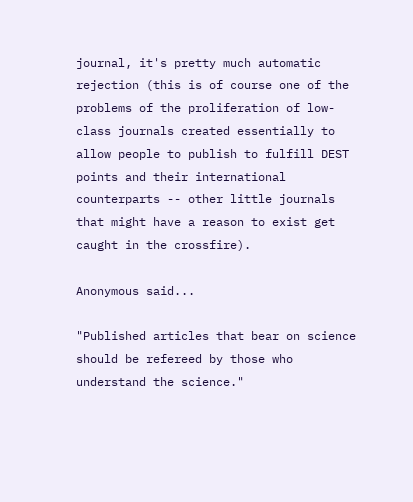journal, it's pretty much automatic rejection (this is of course one of the problems of the proliferation of low-class journals created essentially to allow people to publish to fulfill DEST points and their international counterparts -- other little journals that might have a reason to exist get caught in the crossfire).

Anonymous said...

"Published articles that bear on science should be refereed by those who understand the science."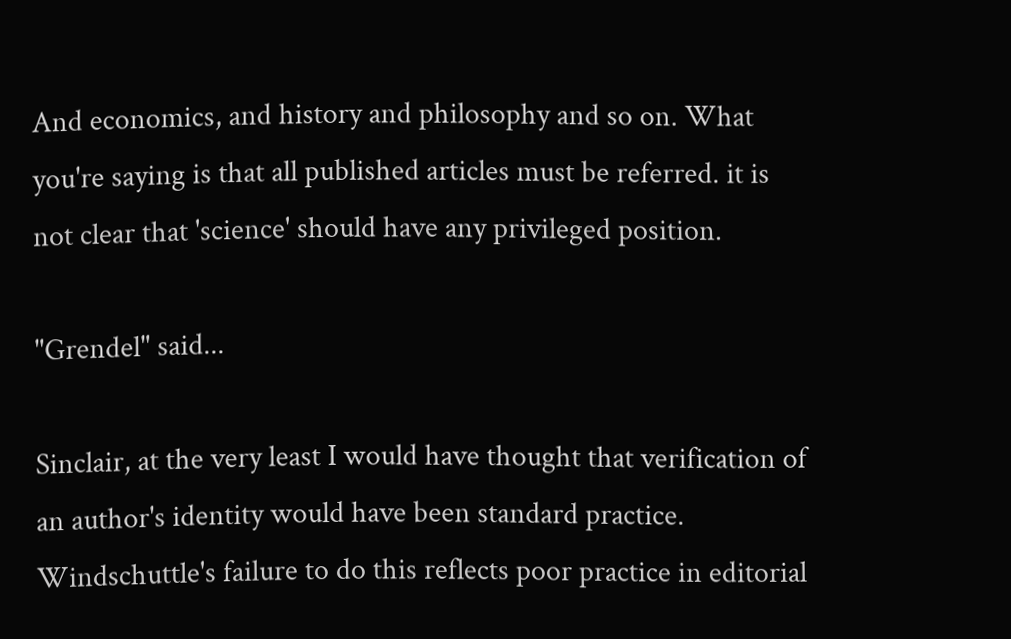And economics, and history and philosophy and so on. What you're saying is that all published articles must be referred. it is not clear that 'science' should have any privileged position.

"Grendel" said...

Sinclair, at the very least I would have thought that verification of an author's identity would have been standard practice. Windschuttle's failure to do this reflects poor practice in editorial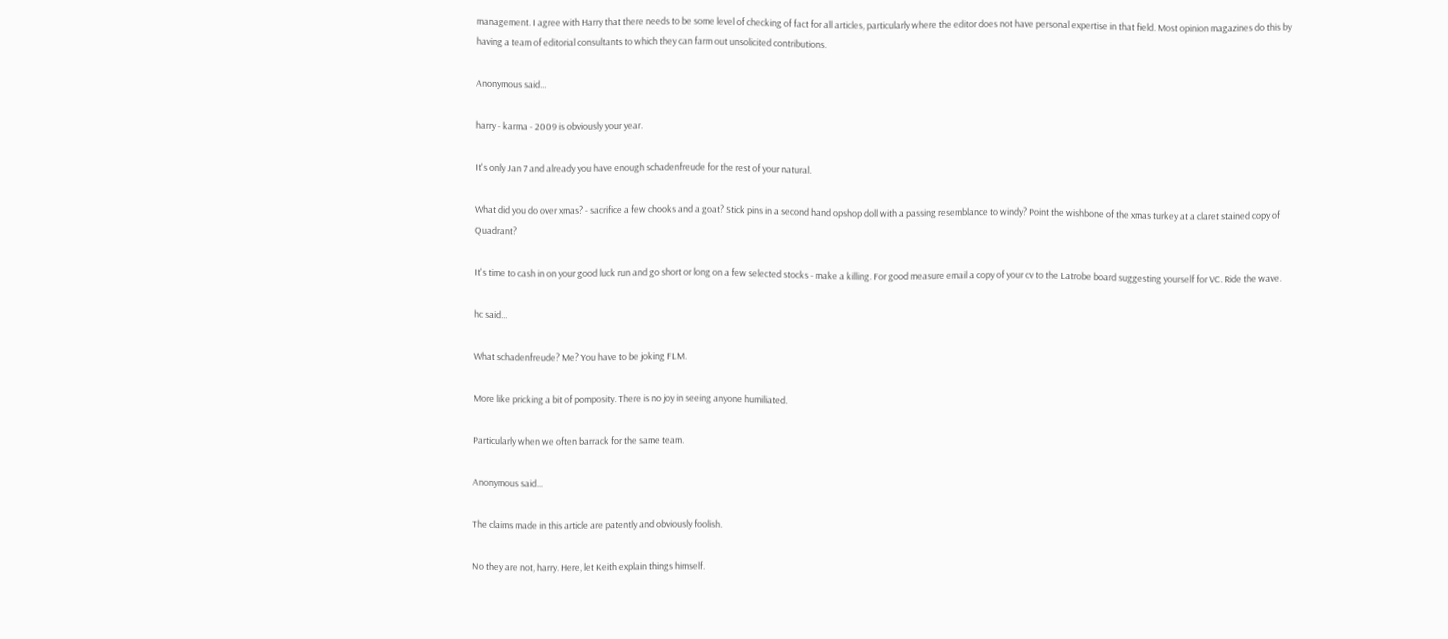management. I agree with Harry that there needs to be some level of checking of fact for all articles, particularly where the editor does not have personal expertise in that field. Most opinion magazines do this by having a team of editorial consultants to which they can farm out unsolicited contributions.

Anonymous said...

harry - karma - 2009 is obviously your year.

It's only Jan 7 and already you have enough schadenfreude for the rest of your natural.

What did you do over xmas? - sacrifice a few chooks and a goat? Stick pins in a second hand opshop doll with a passing resemblance to windy? Point the wishbone of the xmas turkey at a claret stained copy of Quadrant?

It's time to cash in on your good luck run and go short or long on a few selected stocks - make a killing. For good measure email a copy of your cv to the Latrobe board suggesting yourself for VC. Ride the wave.

hc said...

What schadenfreude? Me? You have to be joking FLM.

More like pricking a bit of pomposity. There is no joy in seeing anyone humiliated.

Particularly when we often barrack for the same team.

Anonymous said...

The claims made in this article are patently and obviously foolish.

No they are not, harry. Here, let Keith explain things himself.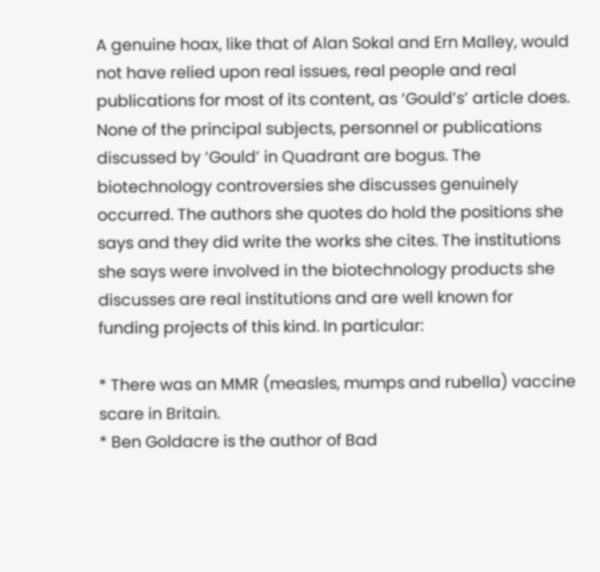A genuine hoax, like that of Alan Sokal and Ern Malley, would not have relied upon real issues, real people and real publications for most of its content, as ‘Gould’s’ article does. None of the principal subjects, personnel or publications discussed by ‘Gould’ in Quadrant are bogus. The biotechnology controversies she discusses genuinely occurred. The authors she quotes do hold the positions she says and they did write the works she cites. The institutions she says were involved in the biotechnology products she discusses are real institutions and are well known for funding projects of this kind. In particular:

* There was an MMR (measles, mumps and rubella) vaccine scare in Britain.
* Ben Goldacre is the author of Bad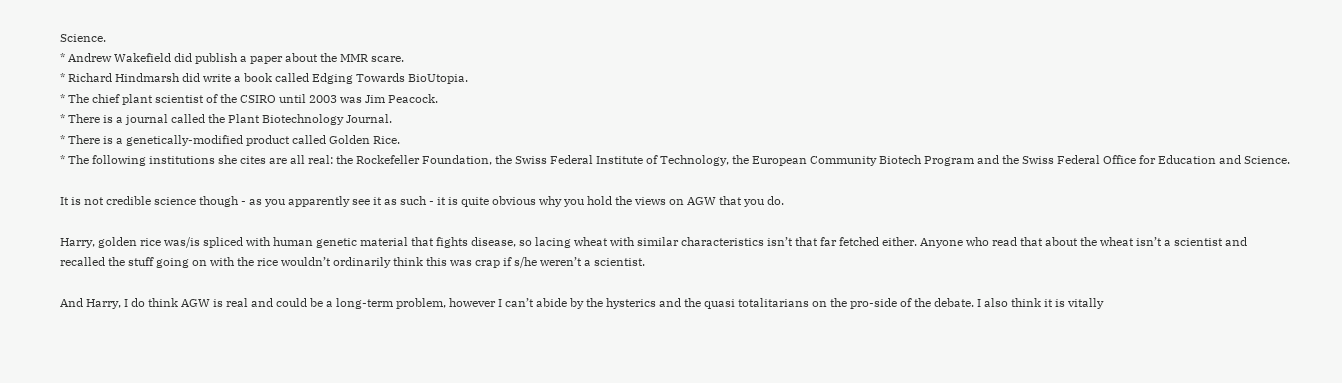Science.
* Andrew Wakefield did publish a paper about the MMR scare.
* Richard Hindmarsh did write a book called Edging Towards BioUtopia.
* The chief plant scientist of the CSIRO until 2003 was Jim Peacock.
* There is a journal called the Plant Biotechnology Journal.
* There is a genetically-modified product called Golden Rice.
* The following institutions she cites are all real: the Rockefeller Foundation, the Swiss Federal Institute of Technology, the European Community Biotech Program and the Swiss Federal Office for Education and Science.

It is not credible science though - as you apparently see it as such - it is quite obvious why you hold the views on AGW that you do.

Harry, golden rice was/is spliced with human genetic material that fights disease, so lacing wheat with similar characteristics isn’t that far fetched either. Anyone who read that about the wheat isn’t a scientist and recalled the stuff going on with the rice wouldn’t ordinarily think this was crap if s/he weren’t a scientist.

And Harry, I do think AGW is real and could be a long-term problem, however I can’t abide by the hysterics and the quasi totalitarians on the pro-side of the debate. I also think it is vitally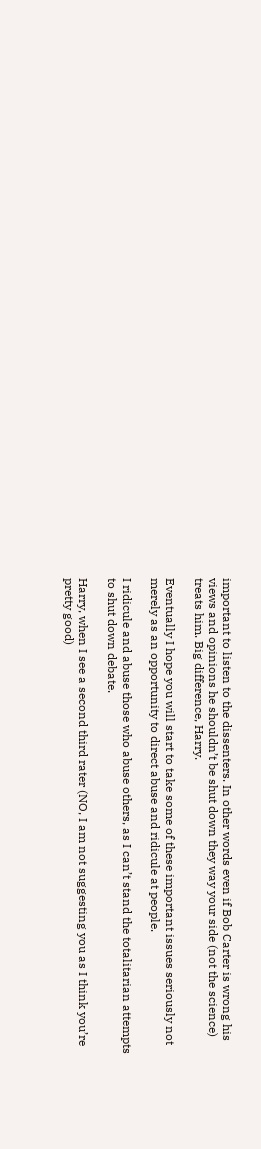important to listen to the dissenters. In other words even if Bob Carter is wrong his views and opinions he shouldn’t be shut down they way your side (not the science) treats him. Big difference, Harry.

Eventually I hope you will start to take some of these important issues seriously not merely as an opportunity to direct abuse and ridicule at people.

I ridicule and abuse those who abuse others, as I can’t stand the totalitarian attempts to shut down debate.

Harry, when I see a second third rater (NO, I am not suggesting you as I think you’re pretty good)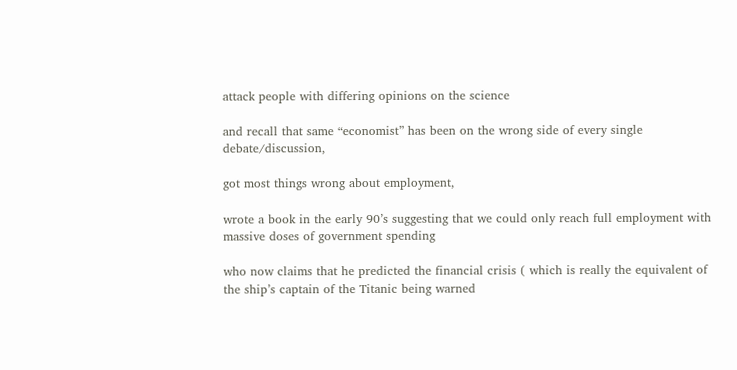attack people with differing opinions on the science

and recall that same “economist” has been on the wrong side of every single debate/discussion,

got most things wrong about employment,

wrote a book in the early 90’s suggesting that we could only reach full employment with massive doses of government spending

who now claims that he predicted the financial crisis ( which is really the equivalent of the ship’s captain of the Titanic being warned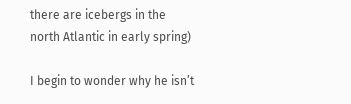there are icebergs in the north Atlantic in early spring)

I begin to wonder why he isn’t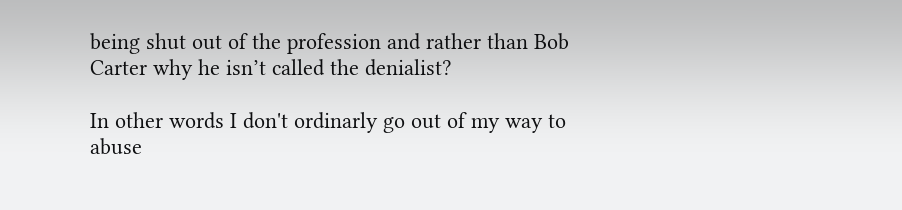being shut out of the profession and rather than Bob Carter why he isn’t called the denialist?

In other words I don't ordinarly go out of my way to abuse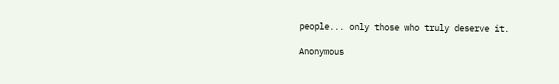people... only those who truly deserve it.

Anonymous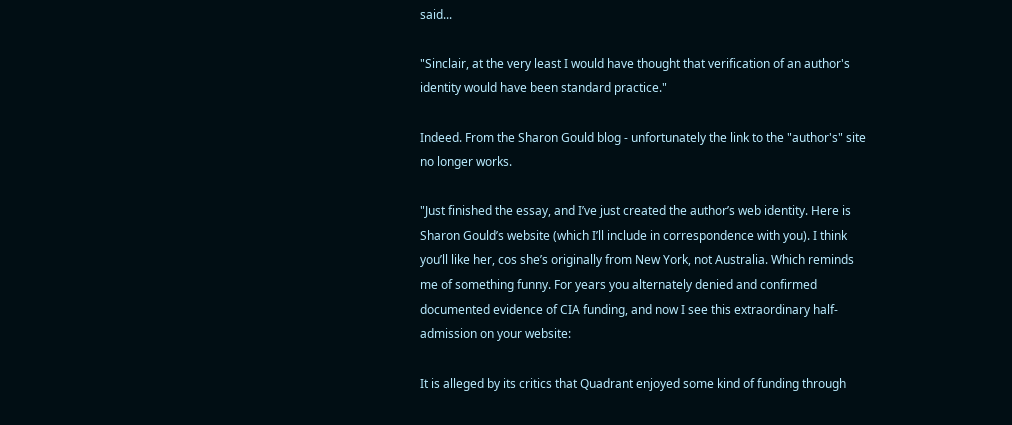said...

"Sinclair, at the very least I would have thought that verification of an author's identity would have been standard practice."

Indeed. From the Sharon Gould blog - unfortunately the link to the "author's" site no longer works.

"Just finished the essay, and I’ve just created the author’s web identity. Here is Sharon Gould’s website (which I’ll include in correspondence with you). I think you’ll like her, cos she’s originally from New York, not Australia. Which reminds me of something funny. For years you alternately denied and confirmed documented evidence of CIA funding, and now I see this extraordinary half-admission on your website:

It is alleged by its critics that Quadrant enjoyed some kind of funding through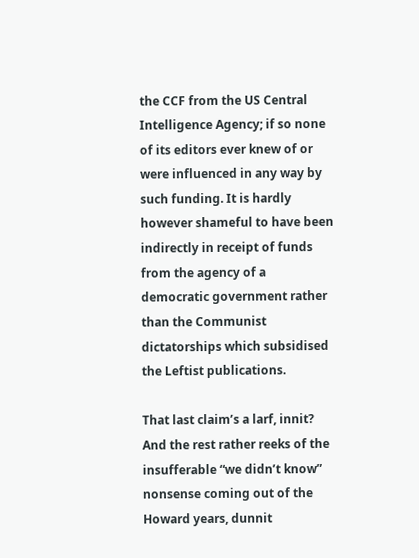the CCF from the US Central Intelligence Agency; if so none of its editors ever knew of or were influenced in any way by such funding. It is hardly however shameful to have been indirectly in receipt of funds from the agency of a democratic government rather than the Communist dictatorships which subsidised the Leftist publications.

That last claim’s a larf, innit? And the rest rather reeks of the insufferable “we didn’t know” nonsense coming out of the Howard years, dunnit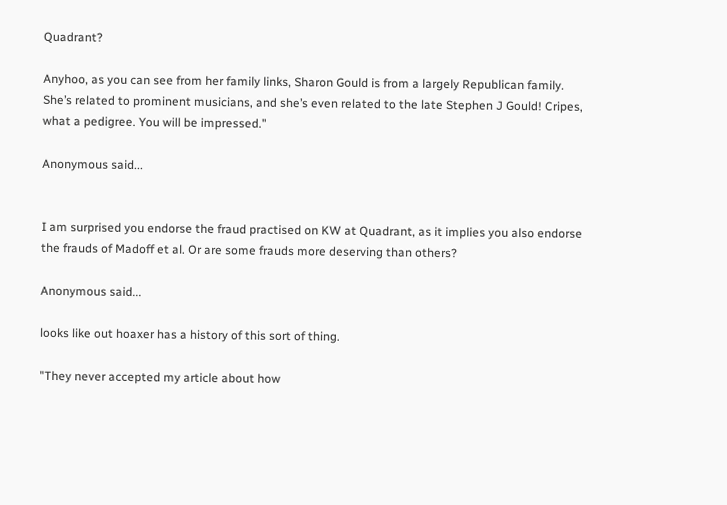Quadrant?

Anyhoo, as you can see from her family links, Sharon Gould is from a largely Republican family. She’s related to prominent musicians, and she’s even related to the late Stephen J Gould! Cripes, what a pedigree. You will be impressed."

Anonymous said...


I am surprised you endorse the fraud practised on KW at Quadrant, as it implies you also endorse the frauds of Madoff et al. Or are some frauds more deserving than others?

Anonymous said...

looks like out hoaxer has a history of this sort of thing.

"They never accepted my article about how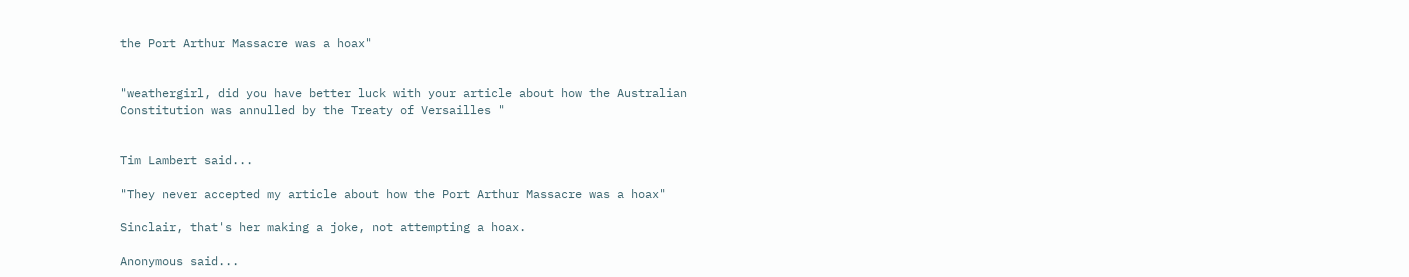the Port Arthur Massacre was a hoax"


"weathergirl, did you have better luck with your article about how the Australian Constitution was annulled by the Treaty of Versailles "


Tim Lambert said...

"They never accepted my article about how the Port Arthur Massacre was a hoax"

Sinclair, that's her making a joke, not attempting a hoax.

Anonymous said...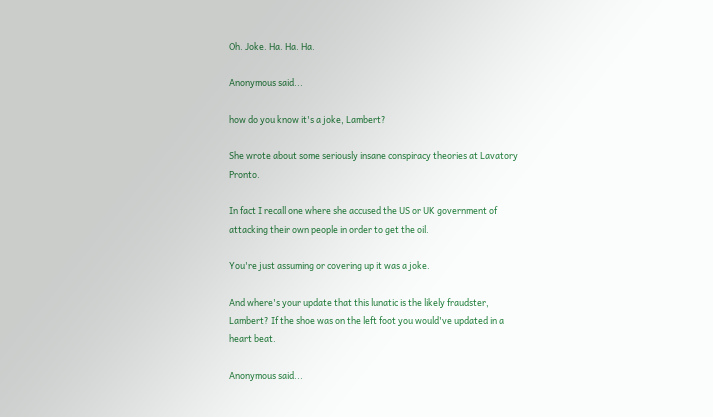Oh. Joke. Ha. Ha. Ha.

Anonymous said...

how do you know it's a joke, Lambert?

She wrote about some seriously insane conspiracy theories at Lavatory Pronto.

In fact I recall one where she accused the US or UK government of attacking their own people in order to get the oil.

You're just assuming or covering up it was a joke.

And where's your update that this lunatic is the likely fraudster, Lambert? If the shoe was on the left foot you would've updated in a heart beat.

Anonymous said...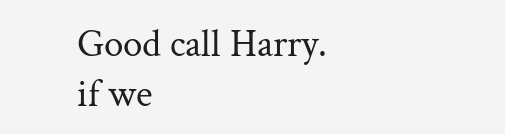Good call Harry. if we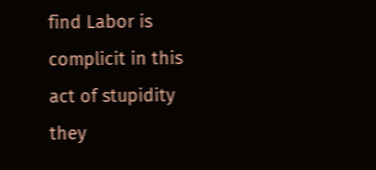find Labor is complicit in this act of stupidity they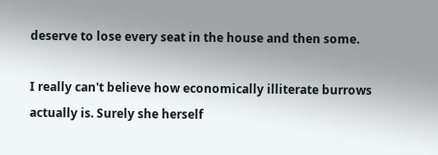deserve to lose every seat in the house and then some.

I really can't believe how economically illiterate burrows actually is. Surely she herself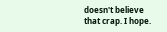doesn't believe that crap. I hope.